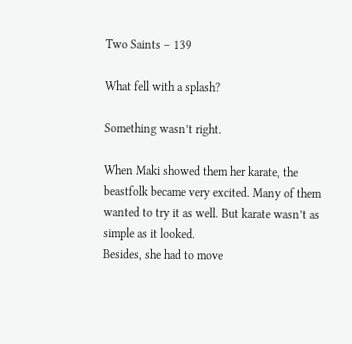Two Saints – 139

What fell with a splash?

Something wasn’t right.

When Maki showed them her karate, the beastfolk became very excited. Many of them wanted to try it as well. But karate wasn’t as simple as it looked.
Besides, she had to move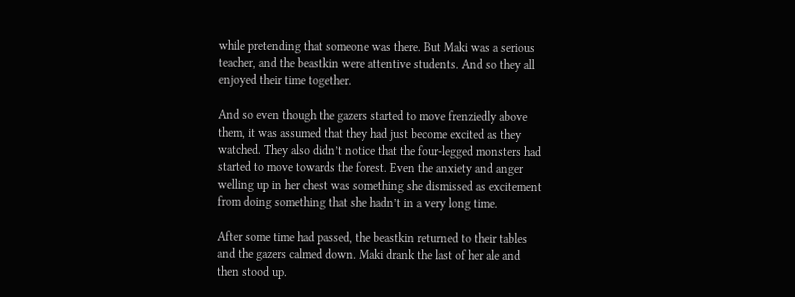while pretending that someone was there. But Maki was a serious teacher, and the beastkin were attentive students. And so they all enjoyed their time together.

And so even though the gazers started to move frenziedly above them, it was assumed that they had just become excited as they watched. They also didn’t notice that the four-legged monsters had started to move towards the forest. Even the anxiety and anger welling up in her chest was something she dismissed as excitement from doing something that she hadn’t in a very long time.

After some time had passed, the beastkin returned to their tables and the gazers calmed down. Maki drank the last of her ale and then stood up.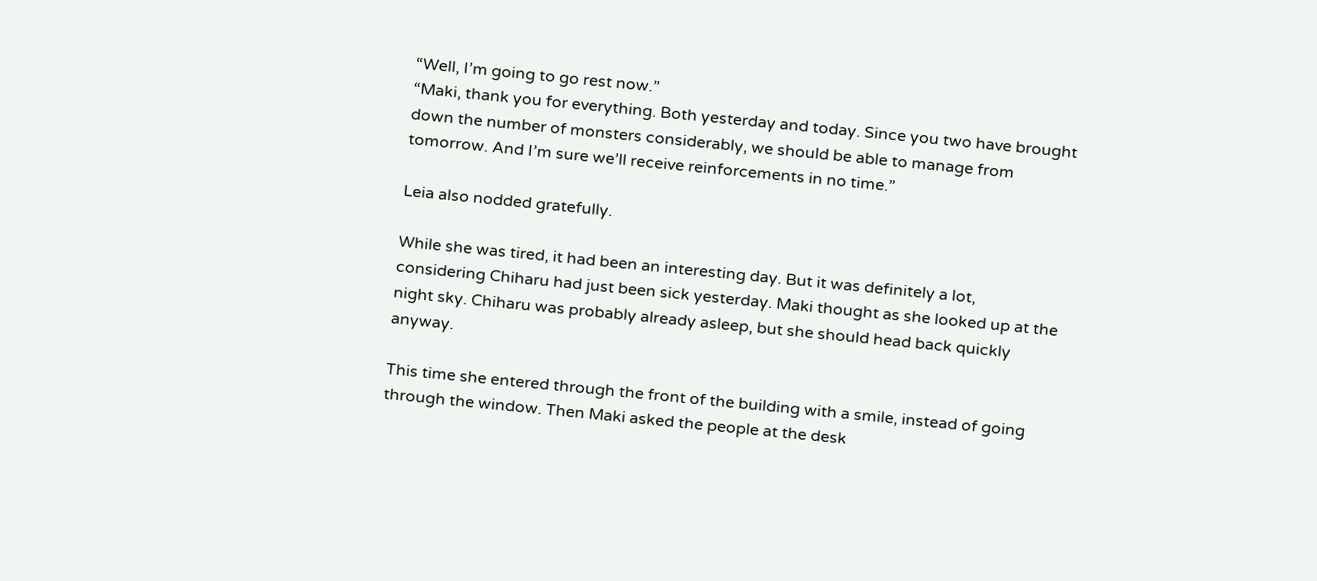“Well, I’m going to go rest now.”
“Maki, thank you for everything. Both yesterday and today. Since you two have brought down the number of monsters considerably, we should be able to manage from tomorrow. And I’m sure we’ll receive reinforcements in no time.”

Leia also nodded gratefully.

While she was tired, it had been an interesting day. But it was definitely a lot, considering Chiharu had just been sick yesterday. Maki thought as she looked up at the night sky. Chiharu was probably already asleep, but she should head back quickly anyway.

This time she entered through the front of the building with a smile, instead of going through the window. Then Maki asked the people at the desk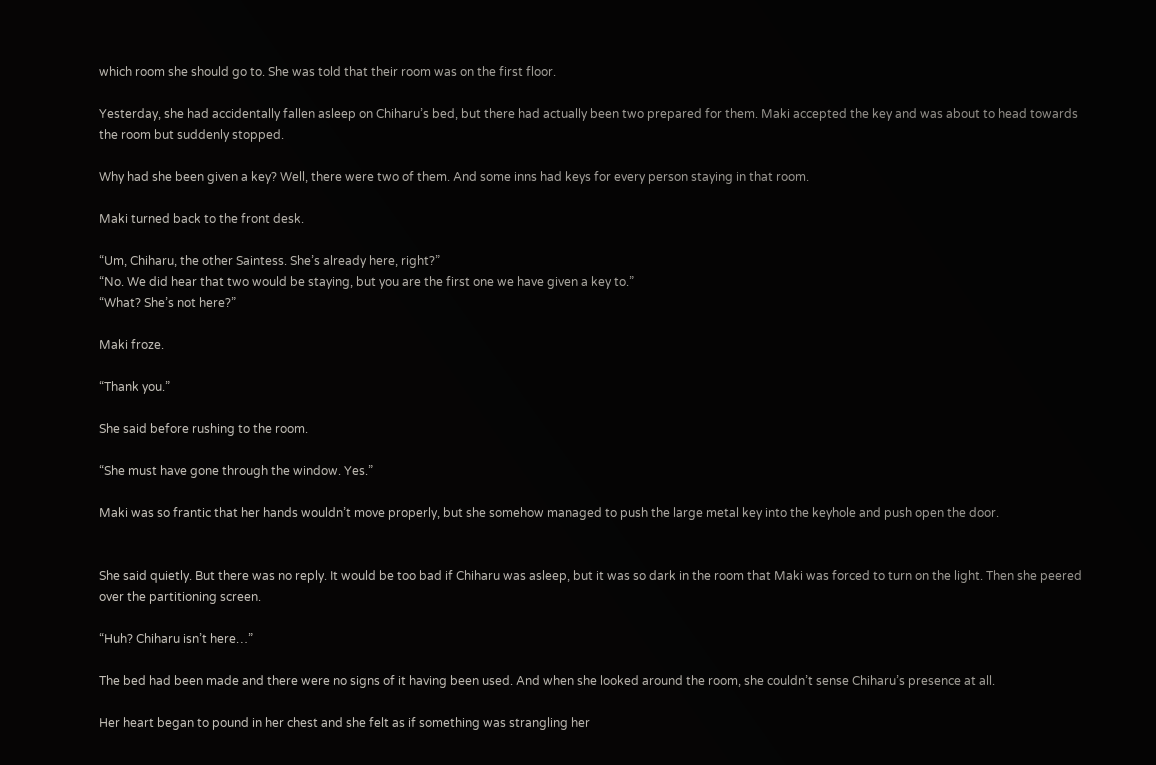which room she should go to. She was told that their room was on the first floor.

Yesterday, she had accidentally fallen asleep on Chiharu’s bed, but there had actually been two prepared for them. Maki accepted the key and was about to head towards the room but suddenly stopped.

Why had she been given a key? Well, there were two of them. And some inns had keys for every person staying in that room.

Maki turned back to the front desk.

“Um, Chiharu, the other Saintess. She’s already here, right?”
“No. We did hear that two would be staying, but you are the first one we have given a key to.”
“What? She’s not here?”

Maki froze.

“Thank you.”

She said before rushing to the room.

“She must have gone through the window. Yes.”

Maki was so frantic that her hands wouldn’t move properly, but she somehow managed to push the large metal key into the keyhole and push open the door.


She said quietly. But there was no reply. It would be too bad if Chiharu was asleep, but it was so dark in the room that Maki was forced to turn on the light. Then she peered over the partitioning screen.

“Huh? Chiharu isn’t here…”

The bed had been made and there were no signs of it having been used. And when she looked around the room, she couldn’t sense Chiharu’s presence at all.

Her heart began to pound in her chest and she felt as if something was strangling her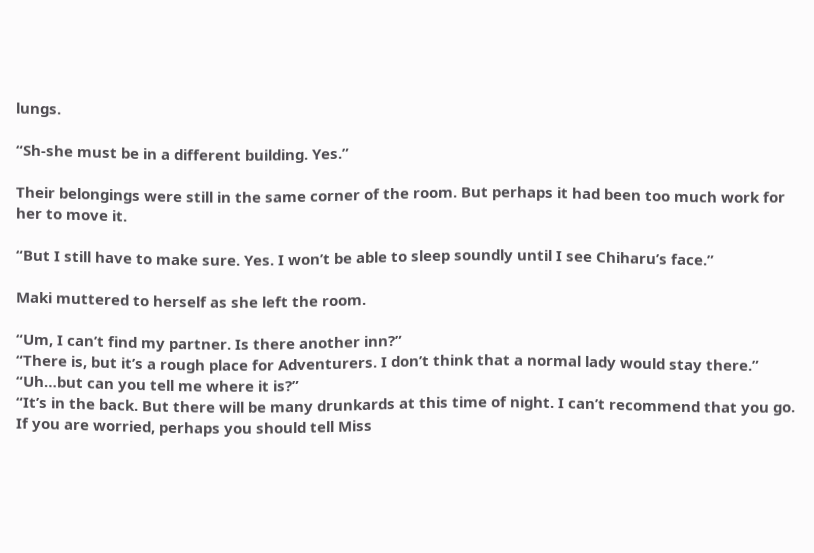lungs.

“Sh-she must be in a different building. Yes.”

Their belongings were still in the same corner of the room. But perhaps it had been too much work for her to move it.

“But I still have to make sure. Yes. I won’t be able to sleep soundly until I see Chiharu’s face.”

Maki muttered to herself as she left the room.

“Um, I can’t find my partner. Is there another inn?”
“There is, but it’s a rough place for Adventurers. I don’t think that a normal lady would stay there.”
“Uh…but can you tell me where it is?”
“It’s in the back. But there will be many drunkards at this time of night. I can’t recommend that you go. If you are worried, perhaps you should tell Miss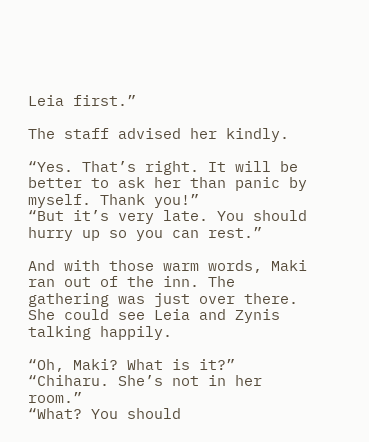Leia first.”

The staff advised her kindly.

“Yes. That’s right. It will be better to ask her than panic by myself. Thank you!”
“But it’s very late. You should hurry up so you can rest.”

And with those warm words, Maki ran out of the inn. The gathering was just over there. She could see Leia and Zynis talking happily.

“Oh, Maki? What is it?”
“Chiharu. She’s not in her room.”
“What? You should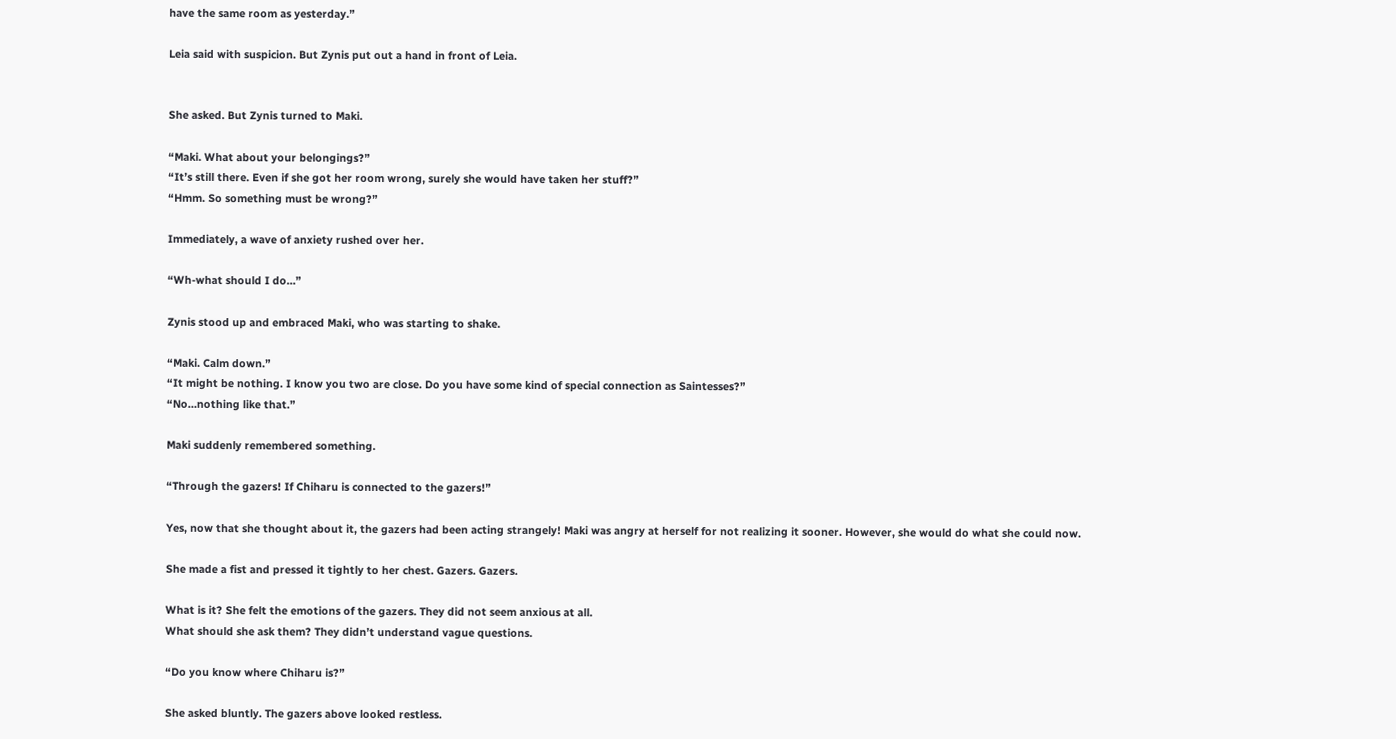have the same room as yesterday.”

Leia said with suspicion. But Zynis put out a hand in front of Leia.


She asked. But Zynis turned to Maki.

“Maki. What about your belongings?”
“It’s still there. Even if she got her room wrong, surely she would have taken her stuff?”
“Hmm. So something must be wrong?”

Immediately, a wave of anxiety rushed over her.

“Wh-what should I do…”

Zynis stood up and embraced Maki, who was starting to shake.

“Maki. Calm down.”
“It might be nothing. I know you two are close. Do you have some kind of special connection as Saintesses?”
“No…nothing like that.”

Maki suddenly remembered something.

“Through the gazers! If Chiharu is connected to the gazers!”

Yes, now that she thought about it, the gazers had been acting strangely! Maki was angry at herself for not realizing it sooner. However, she would do what she could now.

She made a fist and pressed it tightly to her chest. Gazers. Gazers.

What is it? She felt the emotions of the gazers. They did not seem anxious at all.
What should she ask them? They didn’t understand vague questions.

“Do you know where Chiharu is?”

She asked bluntly. The gazers above looked restless.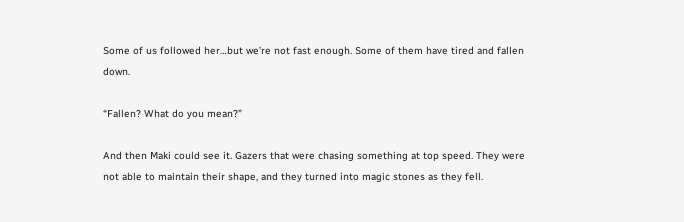Some of us followed her…but we’re not fast enough. Some of them have tired and fallen down.

“Fallen? What do you mean?”

And then Maki could see it. Gazers that were chasing something at top speed. They were not able to maintain their shape, and they turned into magic stones as they fell.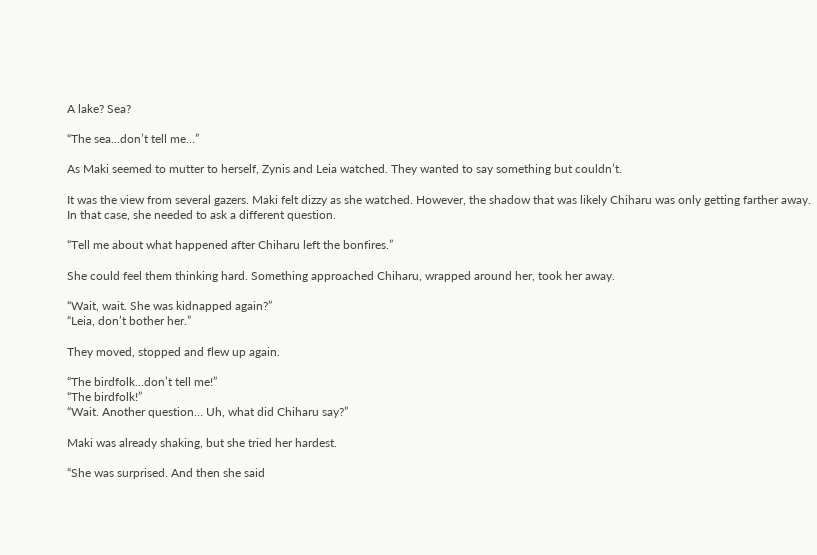A lake? Sea?

“The sea…don’t tell me…”

As Maki seemed to mutter to herself, Zynis and Leia watched. They wanted to say something but couldn’t.

It was the view from several gazers. Maki felt dizzy as she watched. However, the shadow that was likely Chiharu was only getting farther away.
In that case, she needed to ask a different question.

“Tell me about what happened after Chiharu left the bonfires.”

She could feel them thinking hard. Something approached Chiharu, wrapped around her, took her away.

“Wait, wait. She was kidnapped again?”
“Leia, don’t bother her.”

They moved, stopped and flew up again.

“The birdfolk…don’t tell me!”
“The birdfolk!”
“Wait. Another question… Uh, what did Chiharu say?”

Maki was already shaking, but she tried her hardest.

“She was surprised. And then she said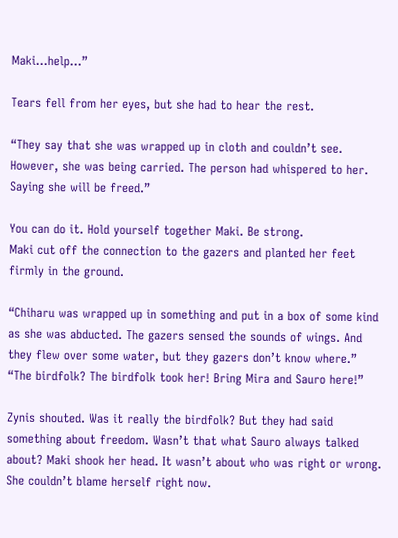Maki…help…”

Tears fell from her eyes, but she had to hear the rest.

“They say that she was wrapped up in cloth and couldn’t see. However, she was being carried. The person had whispered to her. Saying she will be freed.”

You can do it. Hold yourself together Maki. Be strong.
Maki cut off the connection to the gazers and planted her feet firmly in the ground.

“Chiharu was wrapped up in something and put in a box of some kind as she was abducted. The gazers sensed the sounds of wings. And they flew over some water, but they gazers don’t know where.”
“The birdfolk? The birdfolk took her! Bring Mira and Sauro here!”

Zynis shouted. Was it really the birdfolk? But they had said something about freedom. Wasn’t that what Sauro always talked about? Maki shook her head. It wasn’t about who was right or wrong. She couldn’t blame herself right now.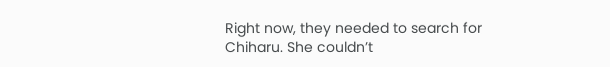Right now, they needed to search for Chiharu. She couldn’t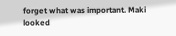forget what was important. Maki looked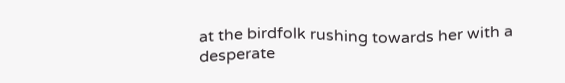at the birdfolk rushing towards her with a desperate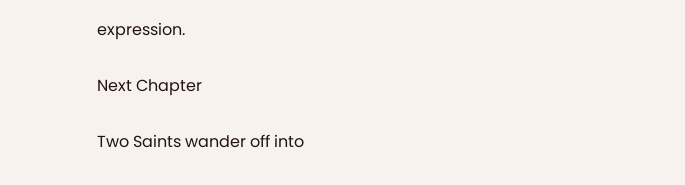expression.

Next Chapter

Two Saints wander off into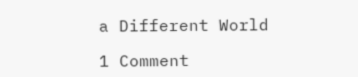a Different World

1 Comment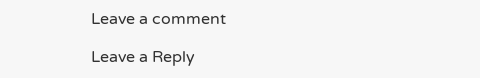Leave a comment

Leave a Reply